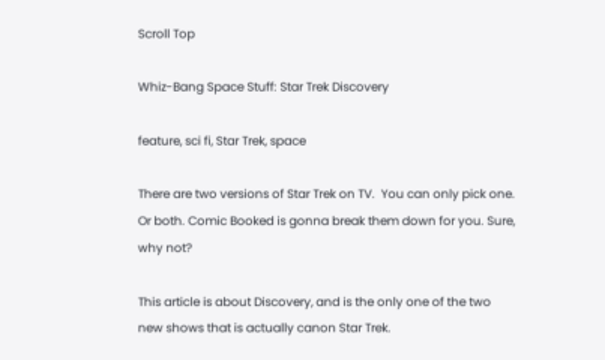Scroll Top

Whiz-Bang Space Stuff: Star Trek Discovery

feature, sci fi, Star Trek, space

There are two versions of Star Trek on TV.  You can only pick one. Or both. Comic Booked is gonna break them down for you. Sure, why not?

This article is about Discovery, and is the only one of the two new shows that is actually canon Star Trek.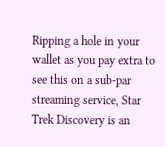Ripping a hole in your wallet as you pay extra to see this on a sub-par streaming service, Star Trek Discovery is an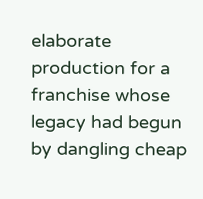elaborate production for a franchise whose legacy had begun by dangling cheap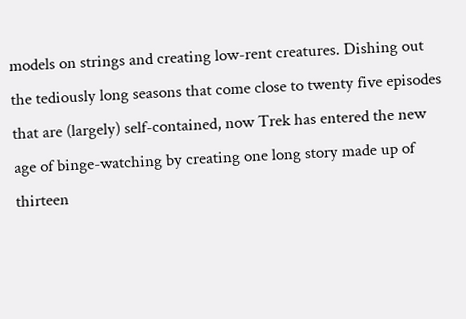models on strings and creating low-rent creatures. Dishing out the tediously long seasons that come close to twenty five episodes that are (largely) self-contained, now Trek has entered the new age of binge-watching by creating one long story made up of thirteen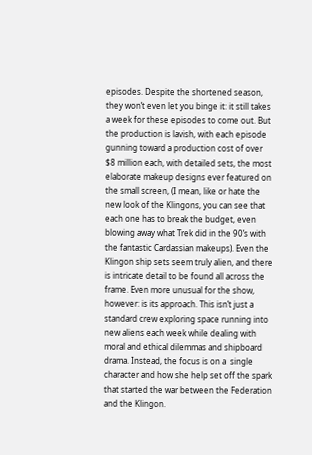episodes. Despite the shortened season, they won’t even let you binge it: it still takes a week for these episodes to come out. But the production is lavish, with each episode gunning toward a production cost of over $8 million each, with detailed sets, the most elaborate makeup designs ever featured on the small screen, (I mean, like or hate the new look of the Klingons, you can see that each one has to break the budget, even blowing away what Trek did in the 90’s with the fantastic Cardassian makeups). Even the Klingon ship sets seem truly alien, and there is intricate detail to be found all across the frame. Even more unusual for the show, however: is its approach. This isn’t just a standard crew exploring space running into new aliens each week while dealing with moral and ethical dilemmas and shipboard drama. Instead, the focus is on a  single character and how she help set off the spark that started the war between the Federation and the Klingon.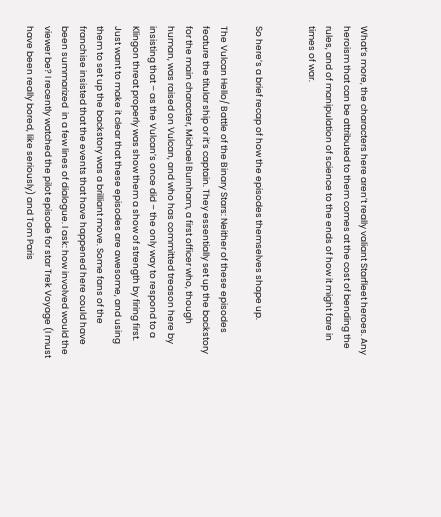What’s more, the characters here aren’t really valiant Starfleet heroes. Any heroism that can be attributed to them comes at the cost of bending the rules, and of manipulation of science to the ends of how it might fare in times of war.


So here’s a brief recap of how the episodes themselves shape up.

The Vulcan Hello/ Battle of the Binary Stars: Neither of these episodes feature the titular ship or it’s captain. They essentially set up the backstory for the main character, Michael Burnham, a first officer who, though human, was raised on Vulcan, and who has committed treason here by insisting that – as the Vulcan’s once did – the only way to respond to a Klingon threat properly was show them a show of strength by firing first. Just want to make it clear that these episodes are awesome, and using them to set up the backstory was a brilliant move. Some fans of the franchise insisted that the events that have happened here could have been summarized  in a few lines of dialogue. I ask: how involved would the viewer be? I recently watched the pilot episode for star Trek Voyage (I must have been really bored, like seriously) and Tom Paris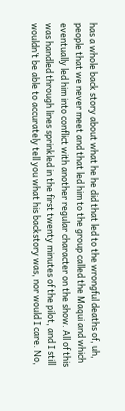has a whole back story about what he he did that led to the wrongful deaths of, uh, people that we never meet and that led him to the group called the Maqui and which eventually led him into conflict with another regular character on the show. All of this was handled through lines sprinkled in the first twenty minutes of the pilot, and I still wouldn’t be able to accurately tell you what his backstory was, nor would I care. No,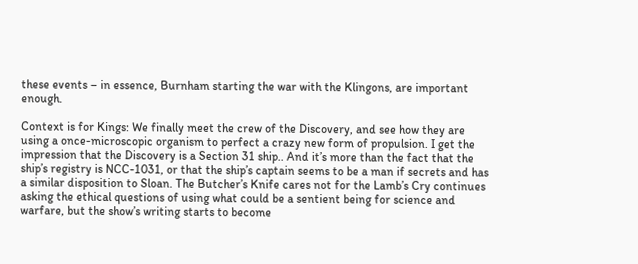these events – in essence, Burnham starting the war with the Klingons, are important enough.

Context is for Kings: We finally meet the crew of the Discovery, and see how they are using a once-microscopic organism to perfect a crazy new form of propulsion. I get the impression that the Discovery is a Section 31 ship.. And it’s more than the fact that the ship’s registry is NCC-1031, or that the ship’s captain seems to be a man if secrets and has a similar disposition to Sloan. The Butcher’s Knife cares not for the Lamb’s Cry continues asking the ethical questions of using what could be a sentient being for science and warfare, but the show’s writing starts to become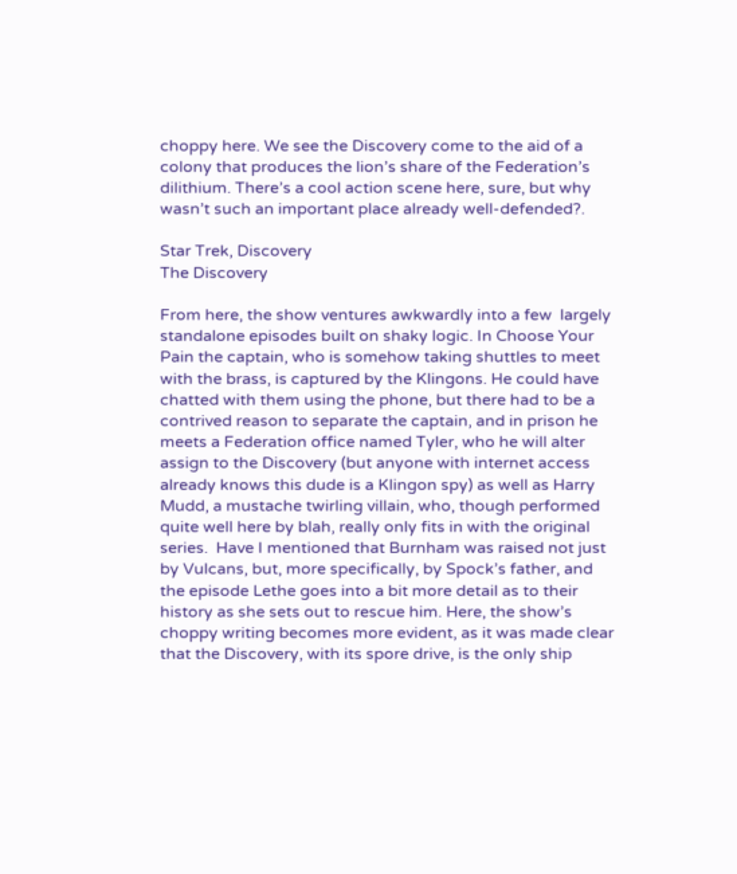choppy here. We see the Discovery come to the aid of a colony that produces the lion’s share of the Federation’s dilithium. There’s a cool action scene here, sure, but why wasn’t such an important place already well-defended?.

Star Trek, Discovery
The Discovery

From here, the show ventures awkwardly into a few  largely standalone episodes built on shaky logic. In Choose Your Pain the captain, who is somehow taking shuttles to meet with the brass, is captured by the Klingons. He could have chatted with them using the phone, but there had to be a contrived reason to separate the captain, and in prison he meets a Federation office named Tyler, who he will alter assign to the Discovery (but anyone with internet access already knows this dude is a Klingon spy) as well as Harry Mudd, a mustache twirling villain, who, though performed quite well here by blah, really only fits in with the original series.  Have I mentioned that Burnham was raised not just by Vulcans, but, more specifically, by Spock’s father, and the episode Lethe goes into a bit more detail as to their history as she sets out to rescue him. Here, the show’s choppy writing becomes more evident, as it was made clear that the Discovery, with its spore drive, is the only ship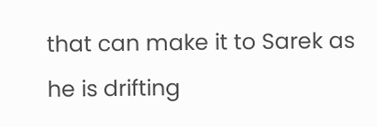that can make it to Sarek as he is drifting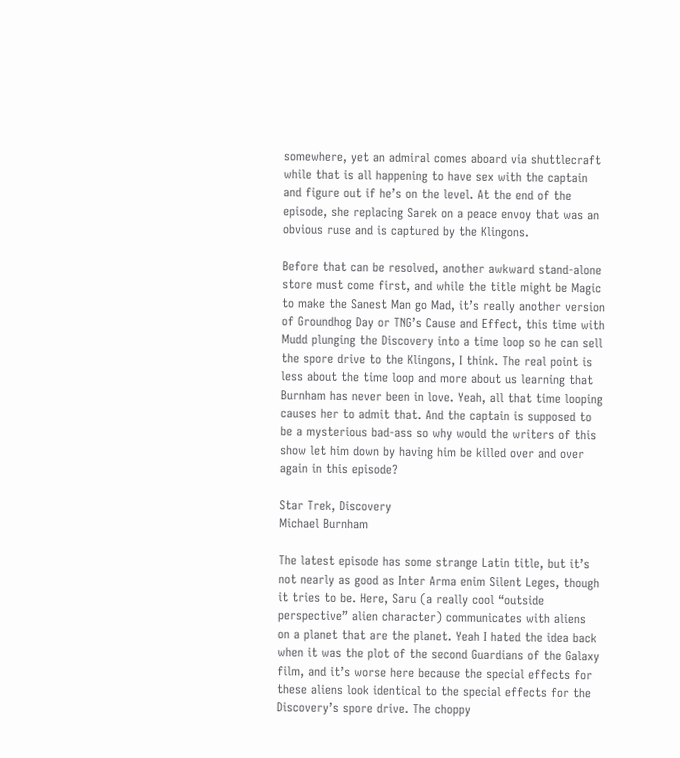somewhere, yet an admiral comes aboard via shuttlecraft while that is all happening to have sex with the captain and figure out if he’s on the level. At the end of the episode, she replacing Sarek on a peace envoy that was an obvious ruse and is captured by the Klingons.

Before that can be resolved, another awkward stand-alone store must come first, and while the title might be Magic to make the Sanest Man go Mad, it’s really another version of Groundhog Day or TNG’s Cause and Effect, this time with Mudd plunging the Discovery into a time loop so he can sell the spore drive to the Klingons, I think. The real point is less about the time loop and more about us learning that Burnham has never been in love. Yeah, all that time looping causes her to admit that. And the captain is supposed to be a mysterious bad-ass so why would the writers of this show let him down by having him be killed over and over again in this episode?

Star Trek, Discovery
Michael Burnham

The latest episode has some strange Latin title, but it’s not nearly as good as Inter Arma enim Silent Leges, though it tries to be. Here, Saru (a really cool “outside perspective” alien character) communicates with aliens on a planet that are the planet. Yeah I hated the idea back when it was the plot of the second Guardians of the Galaxy film, and it’s worse here because the special effects for these aliens look identical to the special effects for the Discovery’s spore drive. The choppy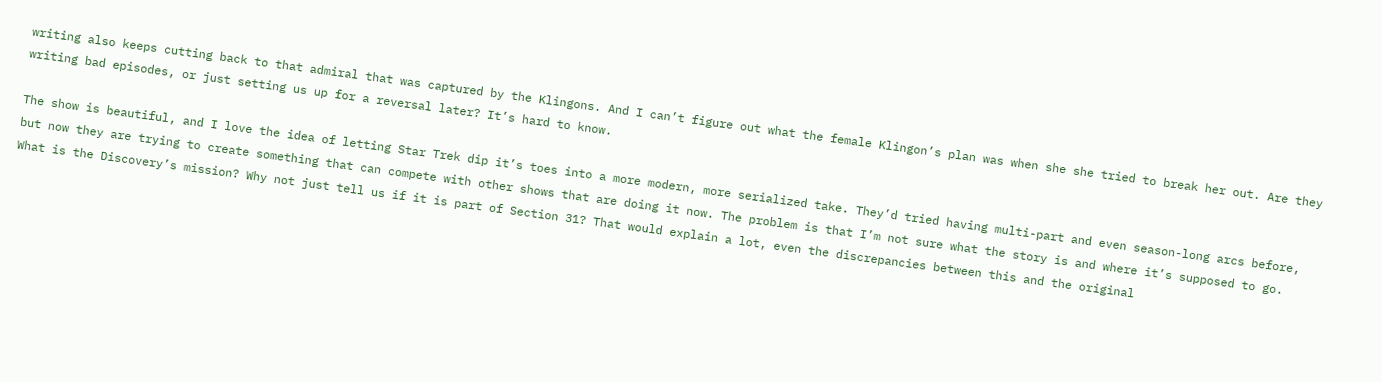writing also keeps cutting back to that admiral that was captured by the Klingons. And I can’t figure out what the female Klingon’s plan was when she she tried to break her out. Are they writing bad episodes, or just setting us up for a reversal later? It’s hard to know.

The show is beautiful, and I love the idea of letting Star Trek dip it’s toes into a more modern, more serialized take. They’d tried having multi-part and even season-long arcs before, but now they are trying to create something that can compete with other shows that are doing it now. The problem is that I’m not sure what the story is and where it’s supposed to go. What is the Discovery’s mission? Why not just tell us if it is part of Section 31? That would explain a lot, even the discrepancies between this and the original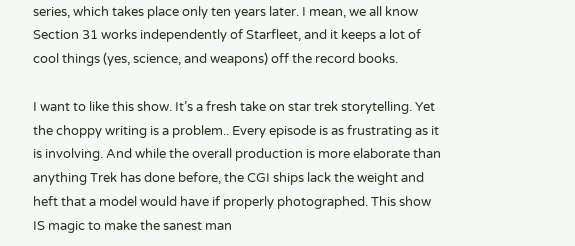series, which takes place only ten years later. I mean, we all know Section 31 works independently of Starfleet, and it keeps a lot of cool things (yes, science, and weapons) off the record books.

I want to like this show. It’s a fresh take on star trek storytelling. Yet the choppy writing is a problem.. Every episode is as frustrating as it is involving. And while the overall production is more elaborate than anything Trek has done before, the CGI ships lack the weight and heft that a model would have if properly photographed. This show IS magic to make the sanest man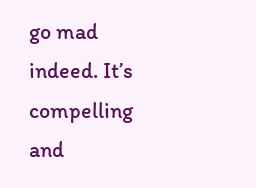go mad indeed. It’s compelling and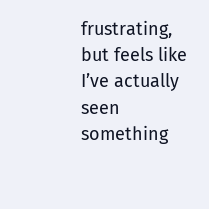frustrating, but feels like I’ve actually seen something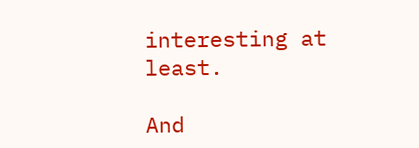interesting at least.

And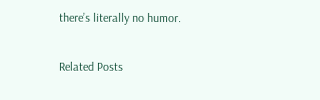there’s literally no humor.

Related Posts